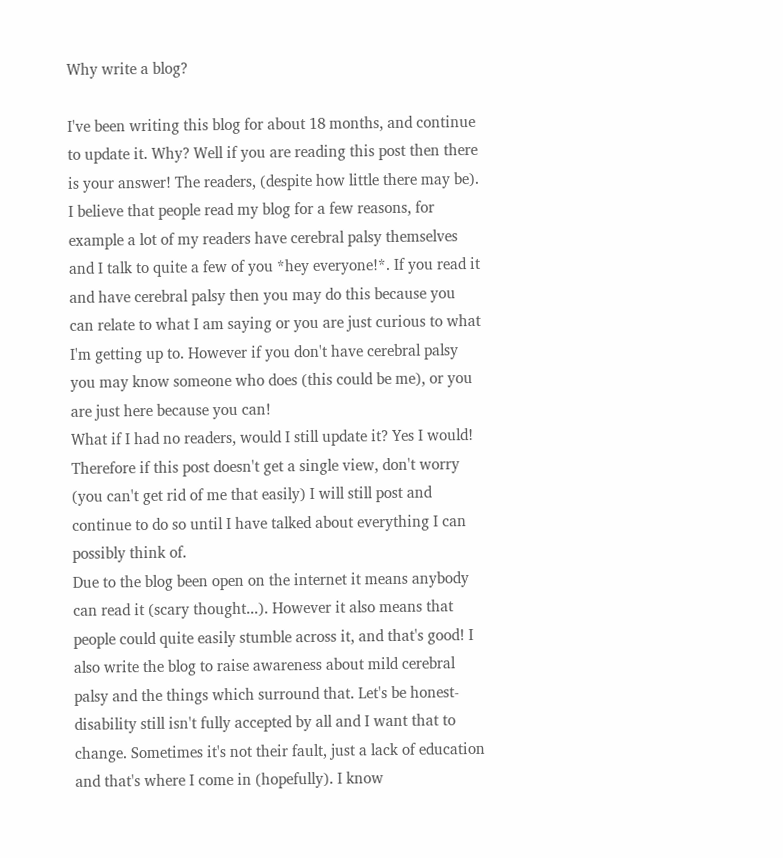Why write a blog?

I've been writing this blog for about 18 months, and continue to update it. Why? Well if you are reading this post then there is your answer! The readers, (despite how little there may be). I believe that people read my blog for a few reasons, for example a lot of my readers have cerebral palsy themselves and I talk to quite a few of you *hey everyone!*. If you read it and have cerebral palsy then you may do this because you can relate to what I am saying or you are just curious to what I'm getting up to. However if you don't have cerebral palsy you may know someone who does (this could be me), or you are just here because you can!
What if I had no readers, would I still update it? Yes I would! Therefore if this post doesn't get a single view, don't worry (you can't get rid of me that easily) I will still post and continue to do so until I have talked about everything I can possibly think of.
Due to the blog been open on the internet it means anybody can read it (scary thought...). However it also means that people could quite easily stumble across it, and that's good! I also write the blog to raise awareness about mild cerebral palsy and the things which surround that. Let's be honest- disability still isn't fully accepted by all and I want that to change. Sometimes it's not their fault, just a lack of education and that's where I come in (hopefully). I know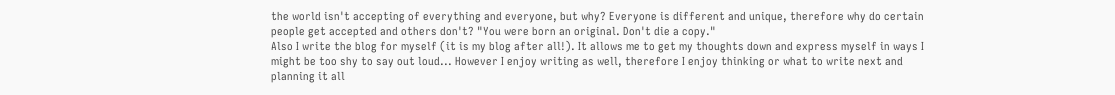the world isn't accepting of everything and everyone, but why? Everyone is different and unique, therefore why do certain people get accepted and others don't? "You were born an original. Don't die a copy."
Also I write the blog for myself (it is my blog after all!). It allows me to get my thoughts down and express myself in ways I might be too shy to say out loud... However I enjoy writing as well, therefore I enjoy thinking or what to write next and planning it all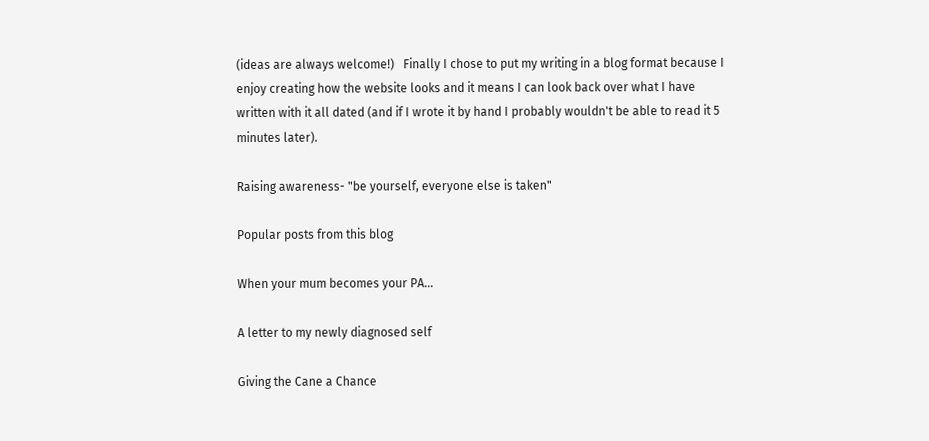(ideas are always welcome!)   Finally I chose to put my writing in a blog format because I enjoy creating how the website looks and it means I can look back over what I have written with it all dated (and if I wrote it by hand I probably wouldn't be able to read it 5 minutes later).

Raising awareness- "be yourself, everyone else is taken"

Popular posts from this blog

When your mum becomes your PA...

A letter to my newly diagnosed self

Giving the Cane a Chance